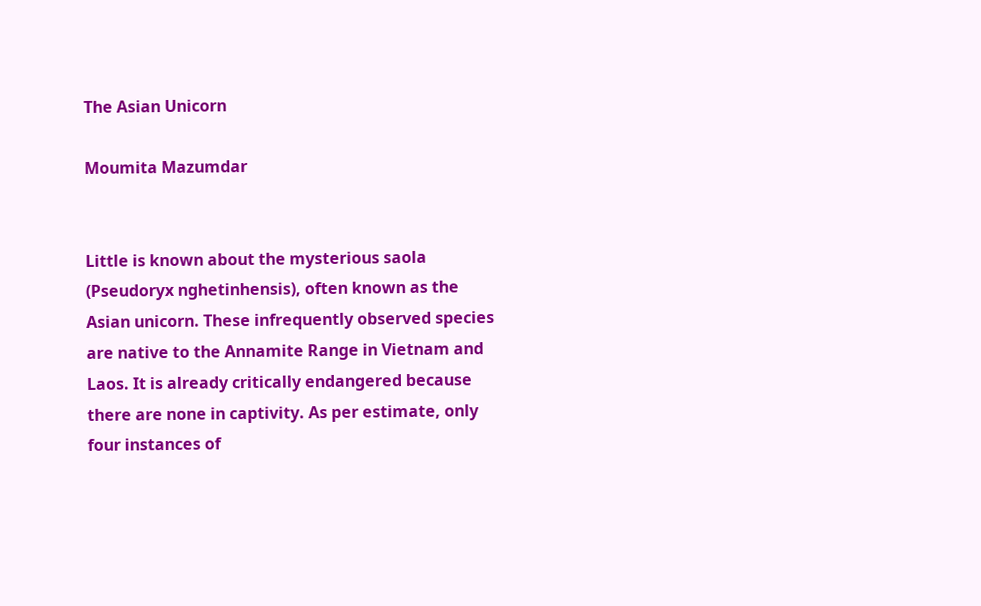The Asian Unicorn

Moumita Mazumdar


Little is known about the mysterious saola (Pseudoryx nghetinhensis), often known as the Asian unicorn. These infrequently observed species are native to the Annamite Range in Vietnam and Laos. It is already critically endangered because there are none in captivity. As per estimate, only four instances of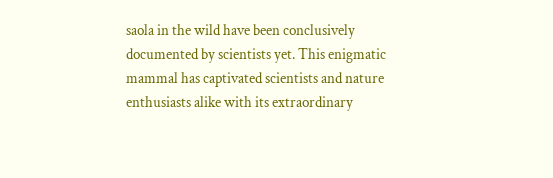saola in the wild have been conclusively documented by scientists yet. This enigmatic mammal has captivated scientists and nature enthusiasts alike with its extraordinary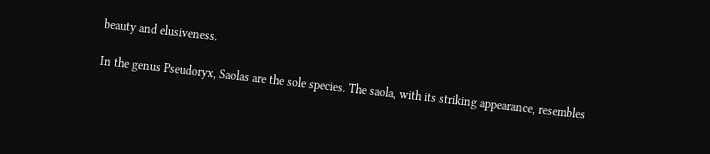beauty and elusiveness.

In the genus Pseudoryx, Saolas are the sole species. The saola, with its striking appearance, resembles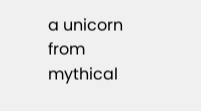a unicorn from mythical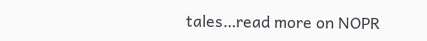tales…read more on NOPR